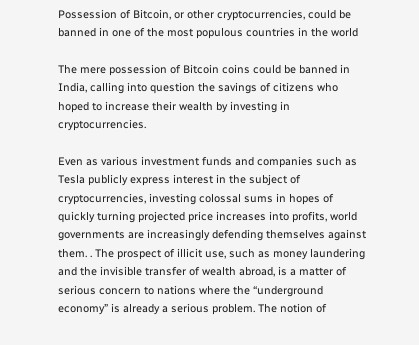Possession of Bitcoin, or other cryptocurrencies, could be banned in one of the most populous countries in the world

The mere possession of Bitcoin coins could be banned in India, calling into question the savings of citizens who hoped to increase their wealth by investing in cryptocurrencies.

Even as various investment funds and companies such as Tesla publicly express interest in the subject of cryptocurrencies, investing colossal sums in hopes of quickly turning projected price increases into profits, world governments are increasingly defending themselves against them. . The prospect of illicit use, such as money laundering and the invisible transfer of wealth abroad, is a matter of serious concern to nations where the “underground economy” is already a serious problem. The notion of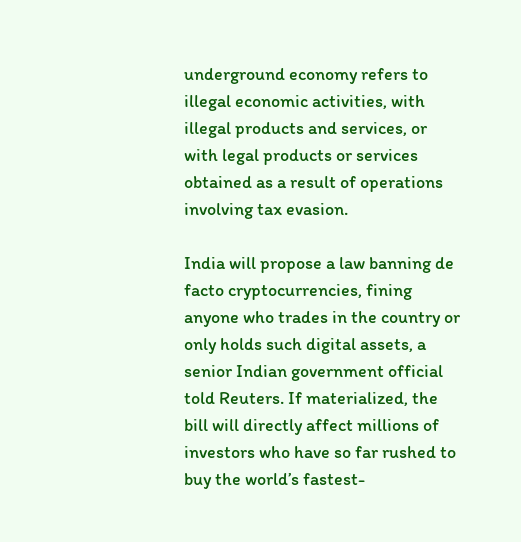underground economy refers to illegal economic activities, with illegal products and services, or with legal products or services obtained as a result of operations involving tax evasion.

India will propose a law banning de facto cryptocurrencies, fining anyone who trades in the country or only holds such digital assets, a senior Indian government official told Reuters. If materialized, the bill will directly affect millions of investors who have so far rushed to buy the world’s fastest-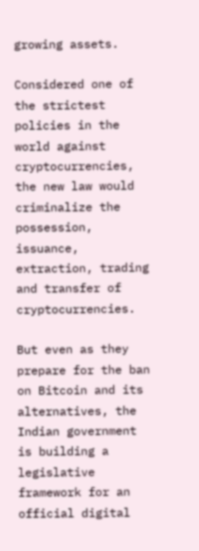growing assets.

Considered one of the strictest policies in the world against cryptocurrencies, the new law would criminalize the possession, issuance, extraction, trading and transfer of cryptocurrencies.

But even as they prepare for the ban on Bitcoin and its alternatives, the Indian government is building a legislative framework for an official digital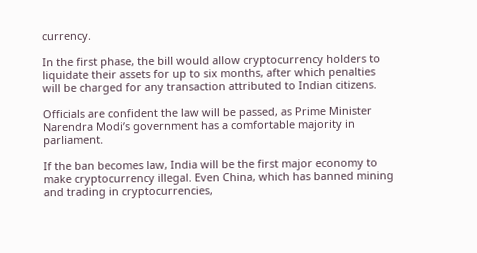currency.

In the first phase, the bill would allow cryptocurrency holders to liquidate their assets for up to six months, after which penalties will be charged for any transaction attributed to Indian citizens.

Officials are confident the law will be passed, as Prime Minister Narendra Modi’s government has a comfortable majority in parliament.

If the ban becomes law, India will be the first major economy to make cryptocurrency illegal. Even China, which has banned mining and trading in cryptocurrencies,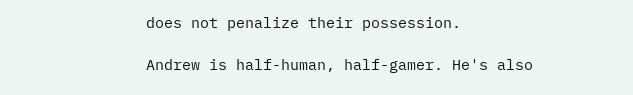does not penalize their possession.

Andrew is half-human, half-gamer. He's also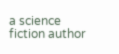a science fiction author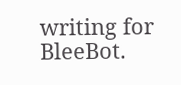writing for BleeBot.